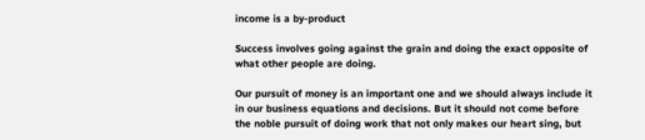income is a by-product

Success involves going against the grain and doing the exact opposite of what other people are doing.

Our pursuit of money is an important one and we should always include it in our business equations and decisions. But it should not come before the noble pursuit of doing work that not only makes our heart sing, but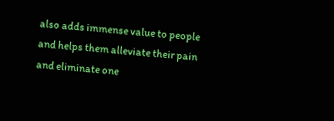also adds immense value to people and helps them alleviate their pain and eliminate one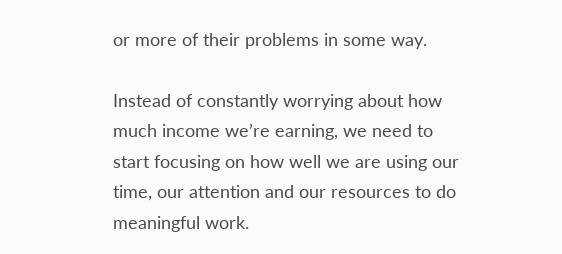or more of their problems in some way.

Instead of constantly worrying about how much income we’re earning, we need to start focusing on how well we are using our time, our attention and our resources to do meaningful work.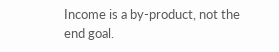Income is a by-product, not the end goal.